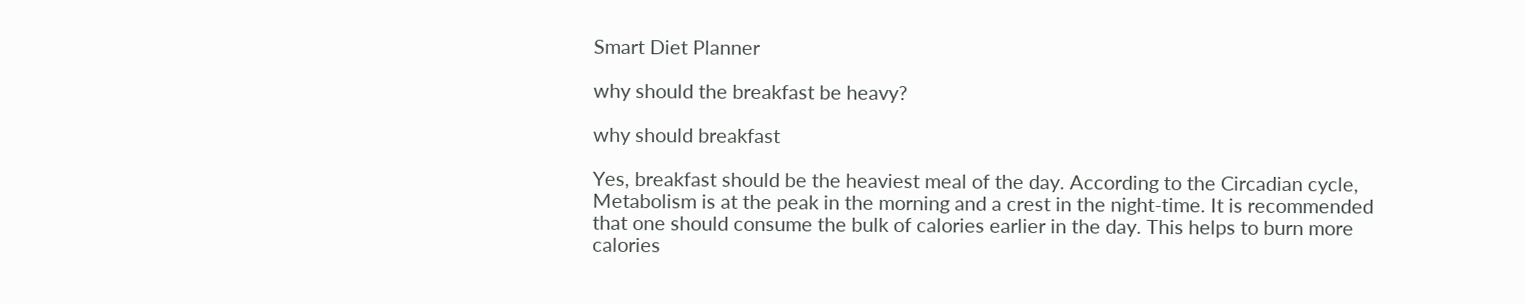Smart Diet Planner

why should the breakfast be heavy?

why should breakfast

Yes, breakfast should be the heaviest meal of the day. According to the Circadian cycle, Metabolism is at the peak in the morning and a crest in the night-time. It is recommended that one should consume the bulk of calories earlier in the day. This helps to burn more calories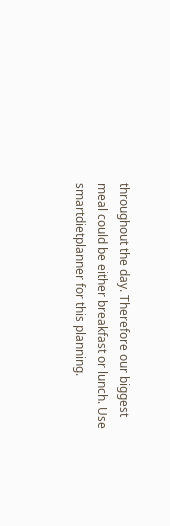throughout the day. Therefore our biggest meal could be either breakfast or lunch. Use smartdietplanner for this planning.